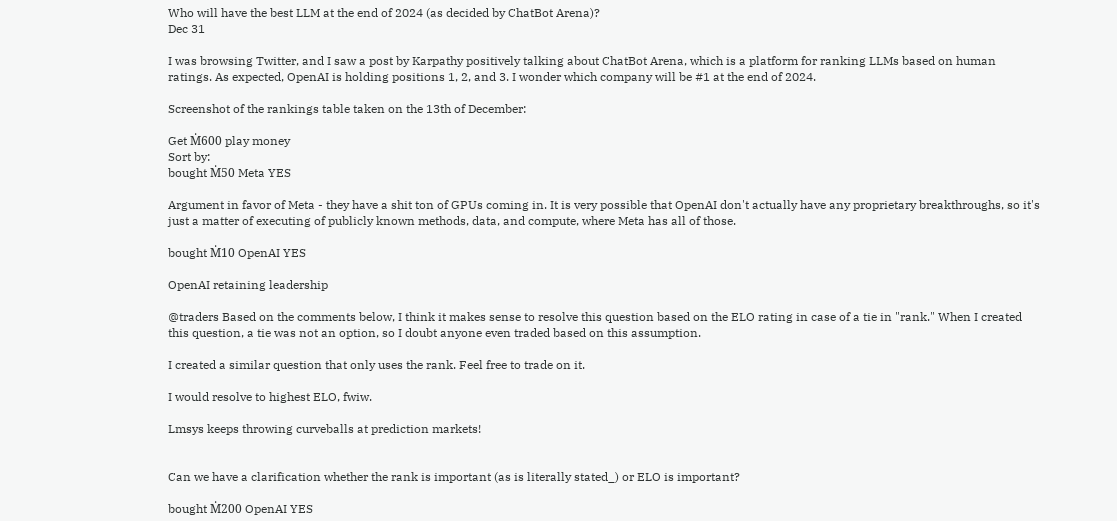Who will have the best LLM at the end of 2024 (as decided by ChatBot Arena)?
Dec 31

I was browsing Twitter, and I saw a post by Karpathy positively talking about ChatBot Arena, which is a platform for ranking LLMs based on human ratings. As expected, OpenAI is holding positions 1, 2, and 3. I wonder which company will be #1 at the end of 2024.

Screenshot of the rankings table taken on the 13th of December:

Get Ṁ600 play money
Sort by:
bought Ṁ50 Meta YES

Argument in favor of Meta - they have a shit ton of GPUs coming in. It is very possible that OpenAI don't actually have any proprietary breakthroughs, so it's just a matter of executing of publicly known methods, data, and compute, where Meta has all of those.

bought Ṁ10 OpenAI YES

OpenAI retaining leadership

@traders Based on the comments below, I think it makes sense to resolve this question based on the ELO rating in case of a tie in "rank." When I created this question, a tie was not an option, so I doubt anyone even traded based on this assumption.

I created a similar question that only uses the rank. Feel free to trade on it.

I would resolve to highest ELO, fwiw.

Lmsys keeps throwing curveballs at prediction markets!


Can we have a clarification whether the rank is important (as is literally stated_) or ELO is important?

bought Ṁ200 OpenAI YES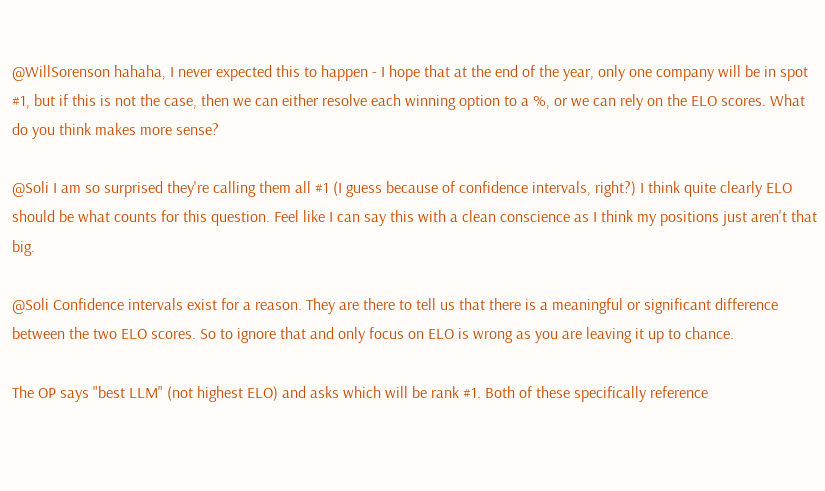@WillSorenson hahaha, I never expected this to happen - I hope that at the end of the year, only one company will be in spot #1, but if this is not the case, then we can either resolve each winning option to a %, or we can rely on the ELO scores. What do you think makes more sense?

@Soli I am so surprised they're calling them all #1 (I guess because of confidence intervals, right?) I think quite clearly ELO should be what counts for this question. Feel like I can say this with a clean conscience as I think my positions just aren't that big.

@Soli Confidence intervals exist for a reason. They are there to tell us that there is a meaningful or significant difference between the two ELO scores. So to ignore that and only focus on ELO is wrong as you are leaving it up to chance.

The OP says "best LLM" (not highest ELO) and asks which will be rank #1. Both of these specifically reference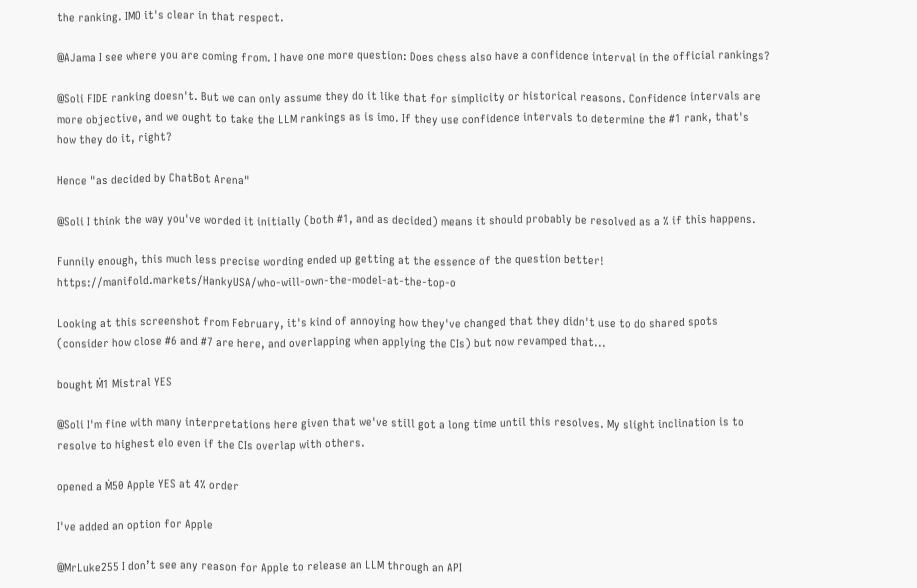the ranking. IMO it's clear in that respect.

@AJama I see where you are coming from. I have one more question: Does chess also have a confidence interval in the official rankings?

@Soli FIDE ranking doesn't. But we can only assume they do it like that for simplicity or historical reasons. Confidence intervals are more objective, and we ought to take the LLM rankings as is imo. If they use confidence intervals to determine the #1 rank, that's how they do it, right?

Hence "as decided by ChatBot Arena"

@Soli I think the way you've worded it initially (both #1, and as decided) means it should probably be resolved as a % if this happens.

Funnily enough, this much less precise wording ended up getting at the essence of the question better! https://manifold.markets/HankyUSA/who-will-own-the-model-at-the-top-o

Looking at this screenshot from February, it's kind of annoying how they've changed that they didn't use to do shared spots (consider how close #6 and #7 are here, and overlapping when applying the CIs) but now revamped that...

bought Ṁ1 Mistral YES

@Soli I'm fine with many interpretations here given that we've still got a long time until this resolves. My slight inclination is to resolve to highest elo even if the CIs overlap with others.

opened a Ṁ50 Apple YES at 4% order

I've added an option for Apple

@MrLuke255 I don’t see any reason for Apple to release an LLM through an API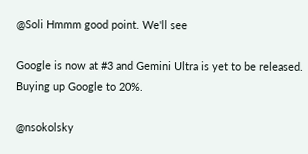@Soli Hmmm good point. We'll see

Google is now at #3 and Gemini Ultra is yet to be released. Buying up Google to 20%.

@nsokolsky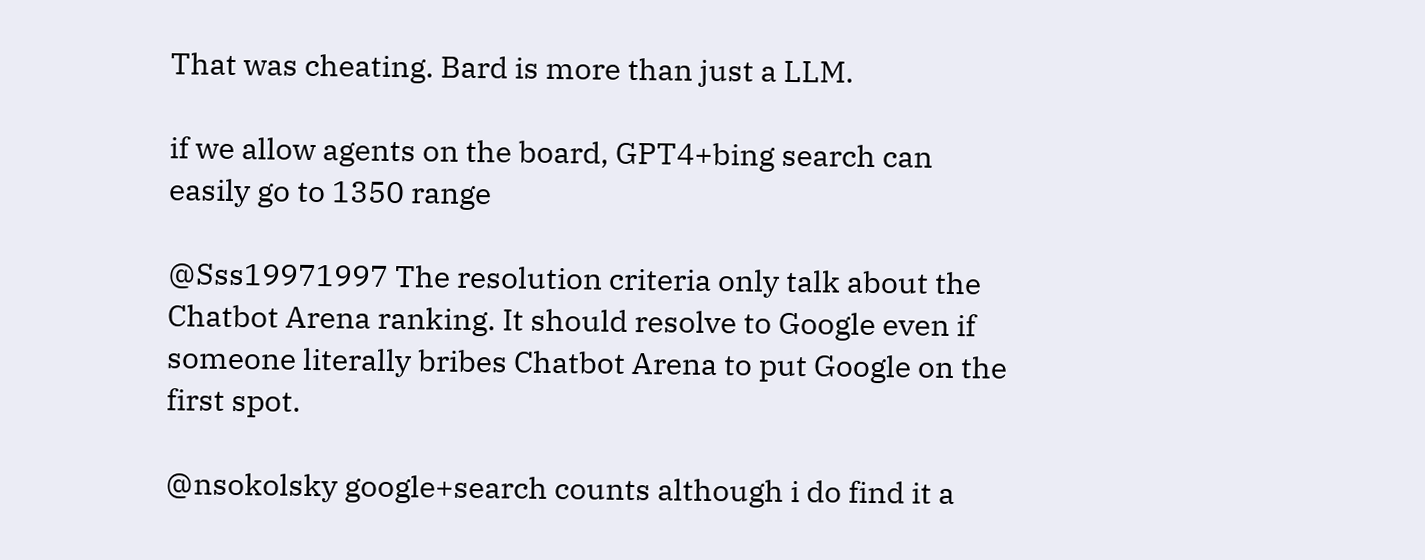That was cheating. Bard is more than just a LLM.

if we allow agents on the board, GPT4+bing search can easily go to 1350 range

@Sss19971997 The resolution criteria only talk about the Chatbot Arena ranking. It should resolve to Google even if someone literally bribes Chatbot Arena to put Google on the first spot.

@nsokolsky google+search counts although i do find it a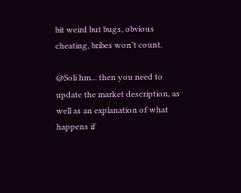bit weird but bugs, obvious cheating, bribes won’t count.

@Soli hm... then you need to update the market description, as well as an explanation of what happens if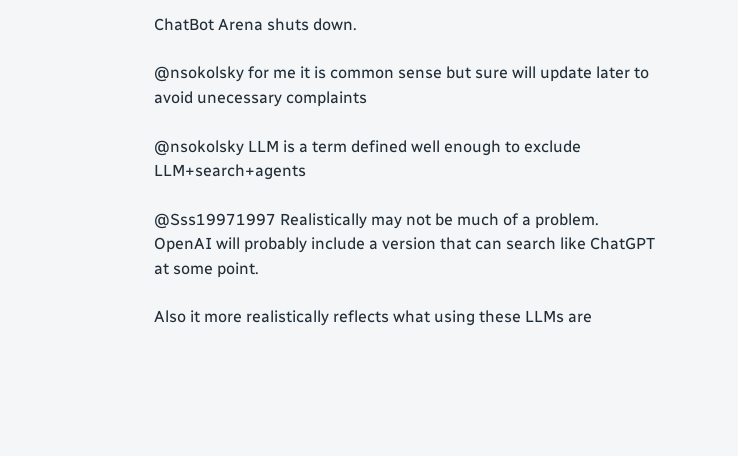ChatBot Arena shuts down.

@nsokolsky for me it is common sense but sure will update later to avoid unecessary complaints

@nsokolsky LLM is a term defined well enough to exclude LLM+search+agents

@Sss19971997 Realistically may not be much of a problem. OpenAI will probably include a version that can search like ChatGPT at some point.

Also it more realistically reflects what using these LLMs are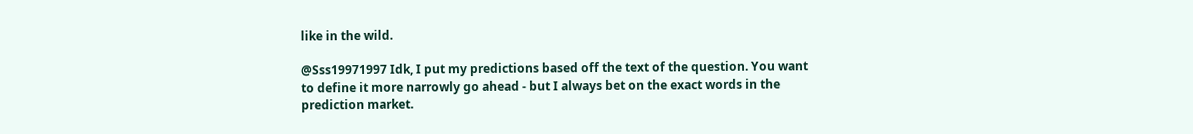like in the wild.

@Sss19971997 Idk, I put my predictions based off the text of the question. You want to define it more narrowly go ahead - but I always bet on the exact words in the prediction market.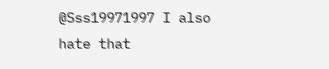@Sss19971997 I also hate that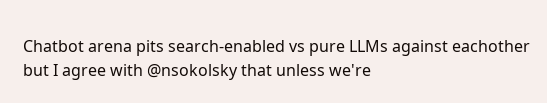Chatbot arena pits search-enabled vs pure LLMs against eachother but I agree with @nsokolsky that unless we're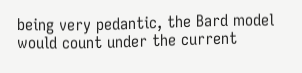being very pedantic, the Bard model would count under the current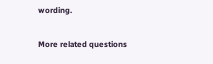wording.

More related questions